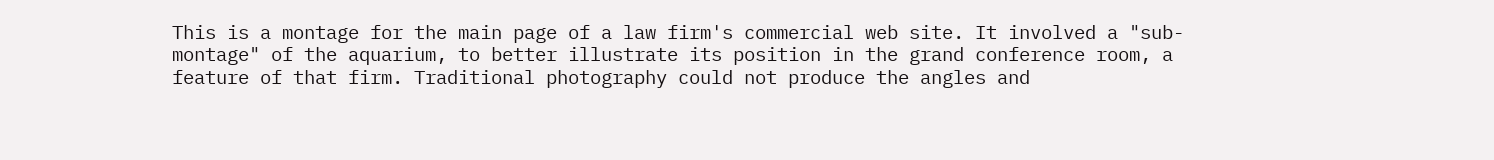This is a montage for the main page of a law firm's commercial web site. It involved a "sub-montage" of the aquarium, to better illustrate its position in the grand conference room, a feature of that firm. Traditional photography could not produce the angles and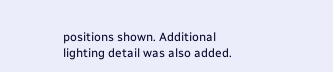positions shown. Additional lighting detail was also added.